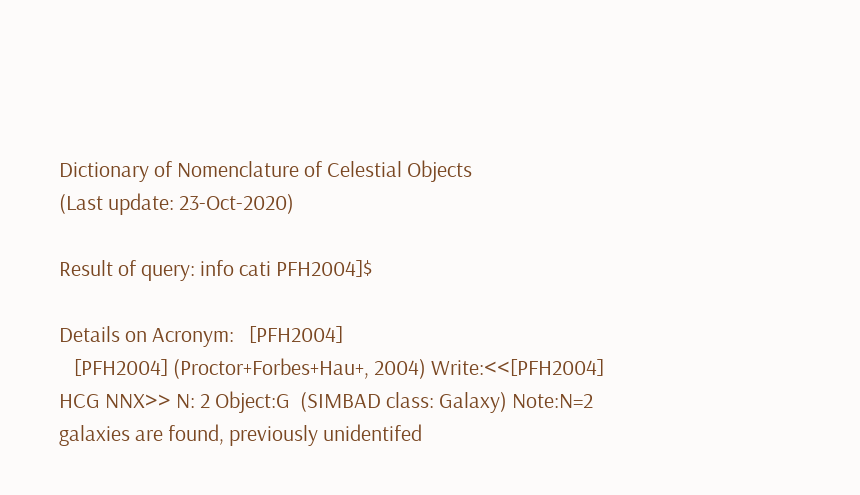Dictionary of Nomenclature of Celestial Objects
(Last update: 23-Oct-2020)

Result of query: info cati PFH2004]$

Details on Acronym:   [PFH2004]
   [PFH2004] (Proctor+Forbes+Hau+, 2004) Write:<<[PFH2004] HCG NNX>> N: 2 Object:G  (SIMBAD class: Galaxy) Note:N=2 galaxies are found, previously unidentifed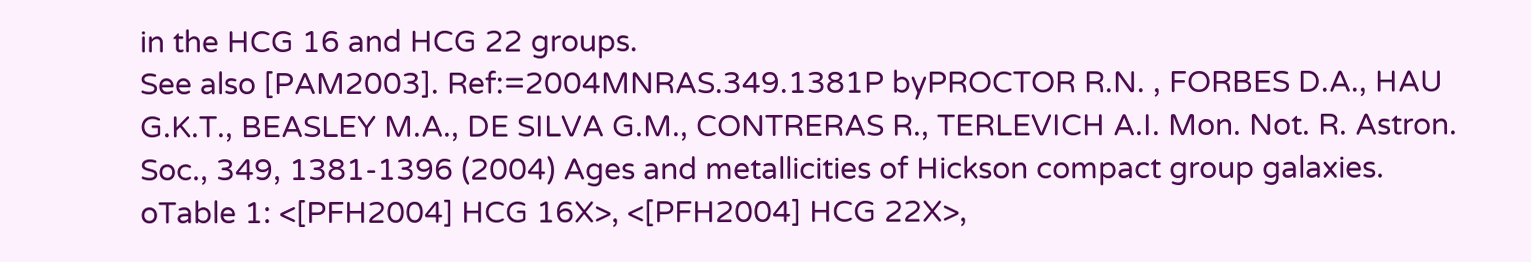in the HCG 16 and HCG 22 groups.
See also [PAM2003]. Ref:=2004MNRAS.349.1381P byPROCTOR R.N. , FORBES D.A., HAU G.K.T., BEASLEY M.A., DE SILVA G.M., CONTRERAS R., TERLEVICH A.I. Mon. Not. R. Astron. Soc., 349, 1381-1396 (2004) Ages and metallicities of Hickson compact group galaxies. oTable 1: <[PFH2004] HCG 16X>, <[PFH2004] HCG 22X>,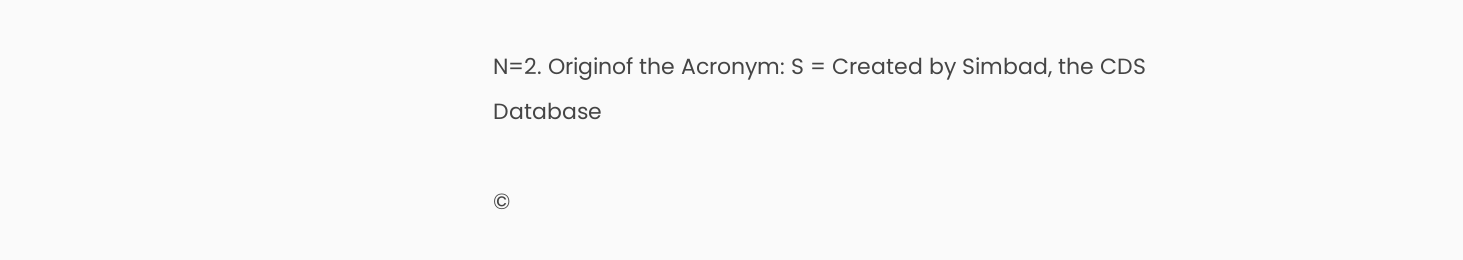N=2. Originof the Acronym: S = Created by Simbad, the CDS Database

©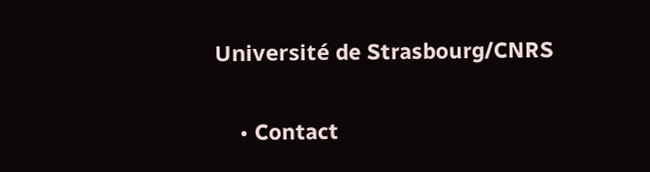Université de Strasbourg/CNRS

    • Contact